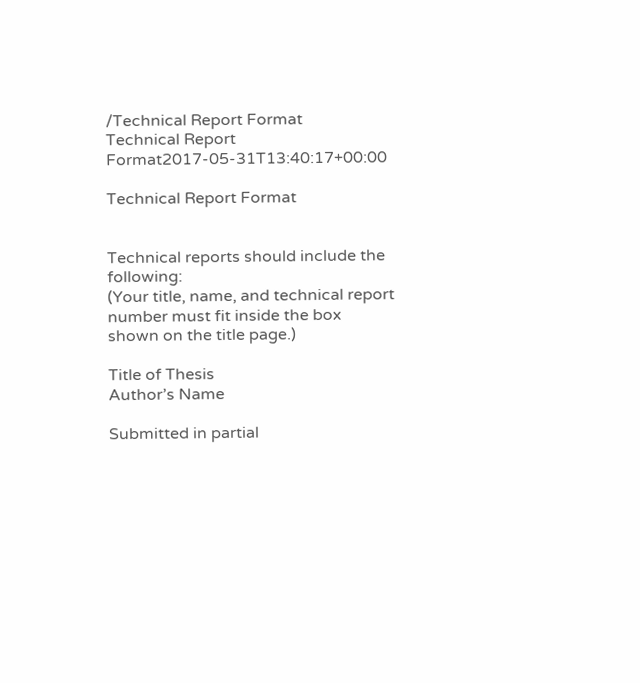/Technical Report Format
Technical Report Format2017-05-31T13:40:17+00:00

Technical Report Format


Technical reports should include the following:
(Your title, name, and technical report number must fit inside the box shown on the title page.)

Title of Thesis
Author’s Name

Submitted in partial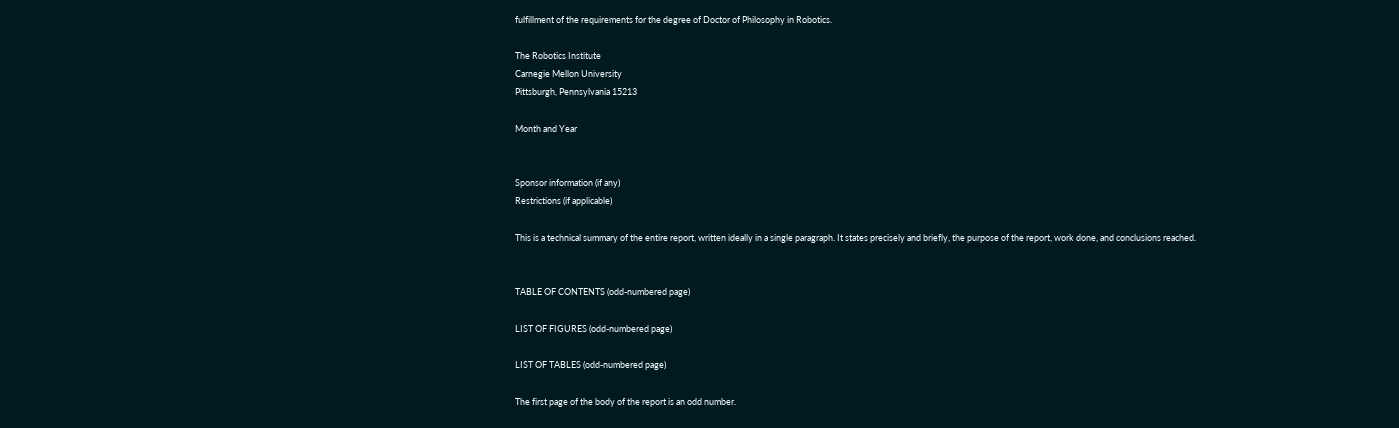fulfillment of the requirements for the degree of Doctor of Philosophy in Robotics.

The Robotics Institute
Carnegie Mellon University
Pittsburgh, Pennsylvania 15213

Month and Year


Sponsor information (if any)
Restrictions (if applicable)

This is a technical summary of the entire report, written ideally in a single paragraph. It states precisely and briefly, the purpose of the report, work done, and conclusions reached.


TABLE OF CONTENTS (odd-numbered page)

LIST OF FIGURES (odd-numbered page)

LIST OF TABLES (odd-numbered page)

The first page of the body of the report is an odd number.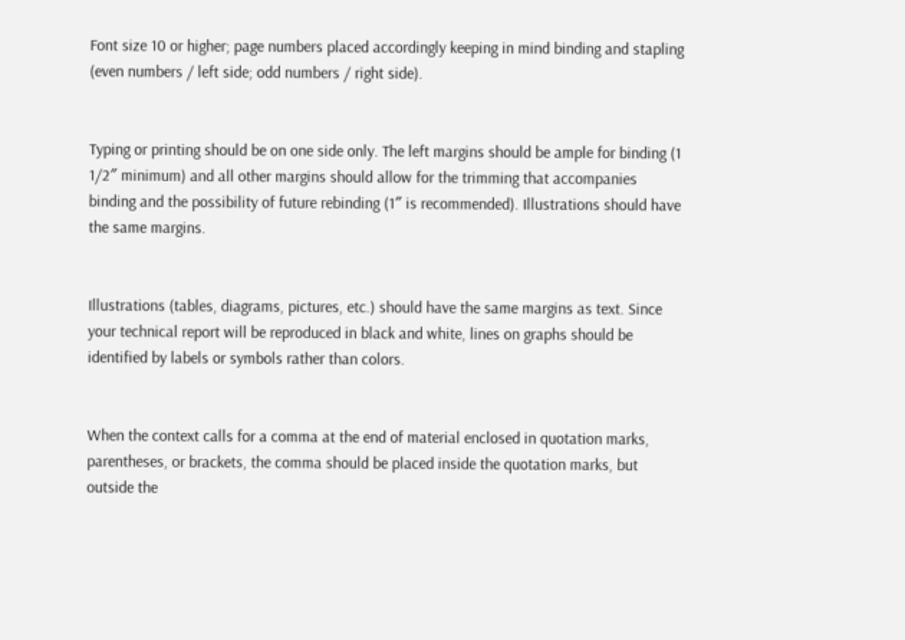Font size 10 or higher; page numbers placed accordingly keeping in mind binding and stapling (even numbers / left side; odd numbers / right side).


Typing or printing should be on one side only. The left margins should be ample for binding (1 1/2″ minimum) and all other margins should allow for the trimming that accompanies binding and the possibility of future rebinding (1″ is recommended). Illustrations should have the same margins.


Illustrations (tables, diagrams, pictures, etc.) should have the same margins as text. Since your technical report will be reproduced in black and white, lines on graphs should be identified by labels or symbols rather than colors.


When the context calls for a comma at the end of material enclosed in quotation marks, parentheses, or brackets, the comma should be placed inside the quotation marks, but outside the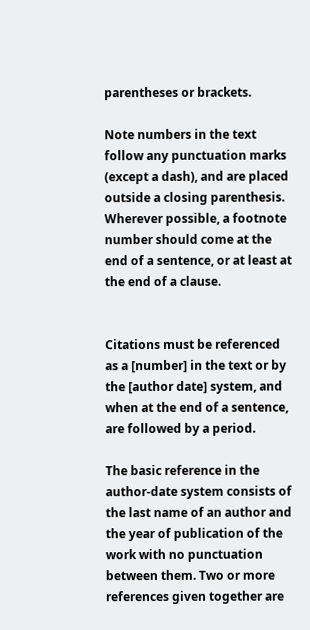parentheses or brackets.

Note numbers in the text follow any punctuation marks (except a dash), and are placed outside a closing parenthesis. Wherever possible, a footnote number should come at the end of a sentence, or at least at the end of a clause.


Citations must be referenced as a [number] in the text or by the [author date] system, and when at the end of a sentence, are followed by a period.

The basic reference in the author-date system consists of the last name of an author and the year of publication of the work with no punctuation between them. Two or more references given together are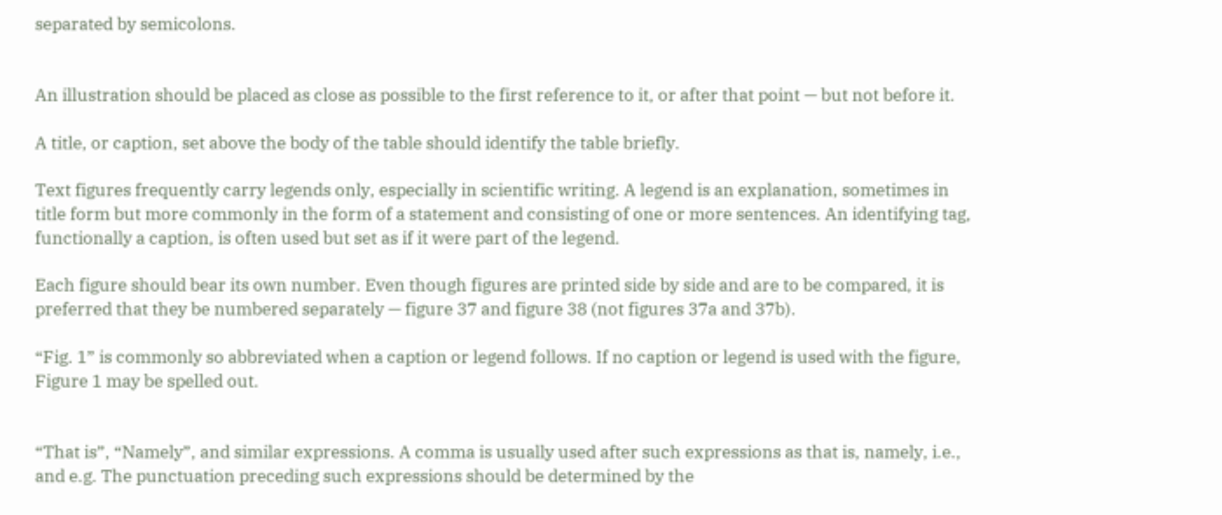separated by semicolons.


An illustration should be placed as close as possible to the first reference to it, or after that point — but not before it.

A title, or caption, set above the body of the table should identify the table briefly.

Text figures frequently carry legends only, especially in scientific writing. A legend is an explanation, sometimes in title form but more commonly in the form of a statement and consisting of one or more sentences. An identifying tag, functionally a caption, is often used but set as if it were part of the legend.

Each figure should bear its own number. Even though figures are printed side by side and are to be compared, it is preferred that they be numbered separately — figure 37 and figure 38 (not figures 37a and 37b).

“Fig. 1” is commonly so abbreviated when a caption or legend follows. If no caption or legend is used with the figure, Figure 1 may be spelled out.


“That is”, “Namely”, and similar expressions. A comma is usually used after such expressions as that is, namely, i.e., and e.g. The punctuation preceding such expressions should be determined by the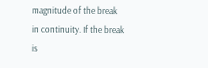magnitude of the break in continuity. If the break is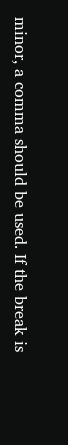minor, a comma should be used. If the break is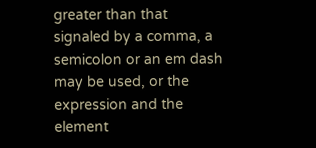greater than that signaled by a comma, a semicolon or an em dash may be used, or the expression and the element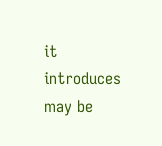it introduces may be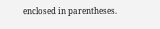enclosed in parentheses.